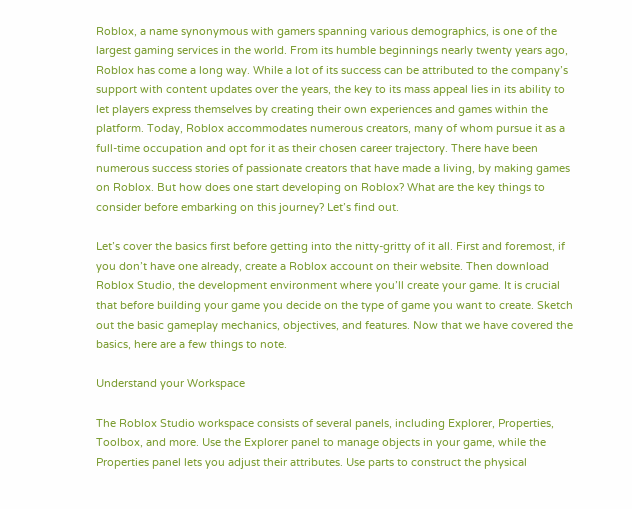Roblox, a name synonymous with gamers spanning various demographics, is one of the largest gaming services in the world. From its humble beginnings nearly twenty years ago, Roblox has come a long way. While a lot of its success can be attributed to the company’s support with content updates over the years, the key to its mass appeal lies in its ability to let players express themselves by creating their own experiences and games within the platform. Today, Roblox accommodates numerous creators, many of whom pursue it as a full-time occupation and opt for it as their chosen career trajectory. There have been numerous success stories of passionate creators that have made a living, by making games on Roblox. But how does one start developing on Roblox? What are the key things to consider before embarking on this journey? Let’s find out.

Let’s cover the basics first before getting into the nitty-gritty of it all. First and foremost, if you don’t have one already, create a Roblox account on their website. Then download Roblox Studio, the development environment where you’ll create your game. It is crucial that before building your game you decide on the type of game you want to create. Sketch out the basic gameplay mechanics, objectives, and features. Now that we have covered the basics, here are a few things to note.

Understand your Workspace

The Roblox Studio workspace consists of several panels, including Explorer, Properties, Toolbox, and more. Use the Explorer panel to manage objects in your game, while the Properties panel lets you adjust their attributes. Use parts to construct the physical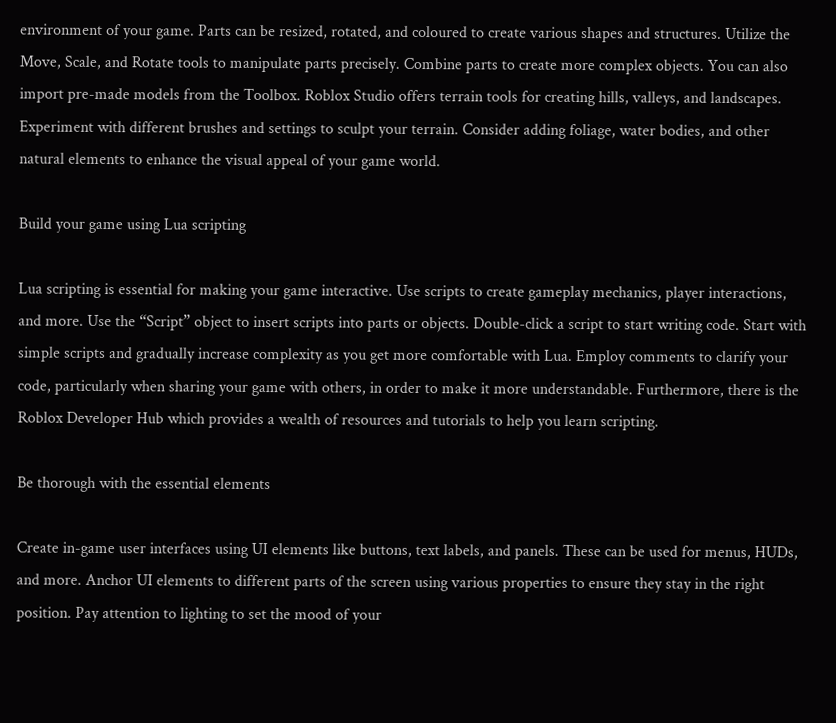environment of your game. Parts can be resized, rotated, and coloured to create various shapes and structures. Utilize the Move, Scale, and Rotate tools to manipulate parts precisely. Combine parts to create more complex objects. You can also import pre-made models from the Toolbox. Roblox Studio offers terrain tools for creating hills, valleys, and landscapes. Experiment with different brushes and settings to sculpt your terrain. Consider adding foliage, water bodies, and other natural elements to enhance the visual appeal of your game world.

Build your game using Lua scripting

Lua scripting is essential for making your game interactive. Use scripts to create gameplay mechanics, player interactions, and more. Use the “Script” object to insert scripts into parts or objects. Double-click a script to start writing code. Start with simple scripts and gradually increase complexity as you get more comfortable with Lua. Employ comments to clarify your code, particularly when sharing your game with others, in order to make it more understandable. Furthermore, there is the Roblox Developer Hub which provides a wealth of resources and tutorials to help you learn scripting.

Be thorough with the essential elements

Create in-game user interfaces using UI elements like buttons, text labels, and panels. These can be used for menus, HUDs, and more. Anchor UI elements to different parts of the screen using various properties to ensure they stay in the right position. Pay attention to lighting to set the mood of your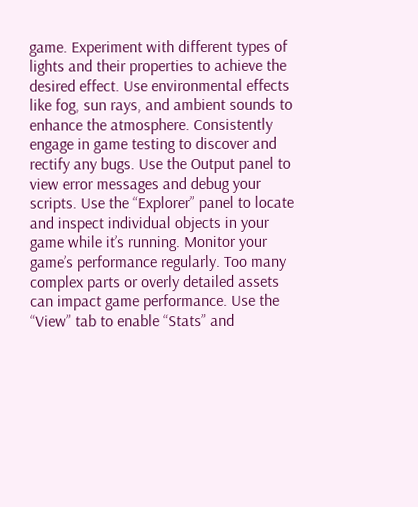game. Experiment with different types of lights and their properties to achieve the desired effect. Use environmental effects like fog, sun rays, and ambient sounds to enhance the atmosphere. Consistently engage in game testing to discover and rectify any bugs. Use the Output panel to view error messages and debug your scripts. Use the “Explorer” panel to locate and inspect individual objects in your game while it’s running. Monitor your game’s performance regularly. Too many complex parts or overly detailed assets can impact game performance. Use the “View” tab to enable “Stats” and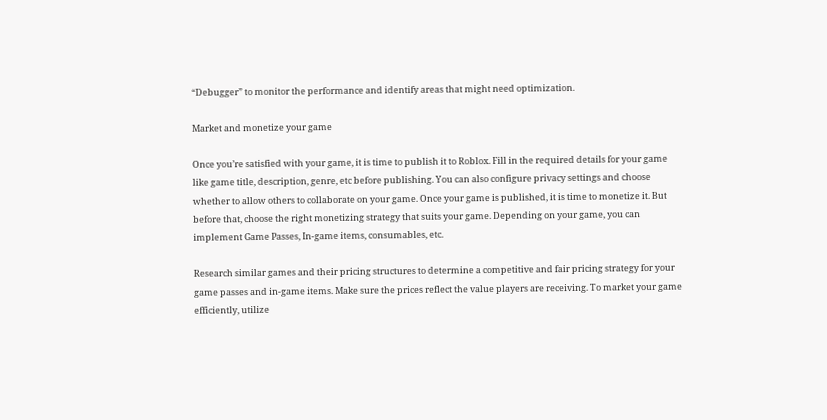“Debugger” to monitor the performance and identify areas that might need optimization.

Market and monetize your game

Once you’re satisfied with your game, it is time to publish it to Roblox. Fill in the required details for your game like game title, description, genre, etc before publishing. You can also configure privacy settings and choose whether to allow others to collaborate on your game. Once your game is published, it is time to monetize it. But before that, choose the right monetizing strategy that suits your game. Depending on your game, you can implement Game Passes, In-game items, consumables, etc.

Research similar games and their pricing structures to determine a competitive and fair pricing strategy for your game passes and in-game items. Make sure the prices reflect the value players are receiving. To market your game efficiently, utilize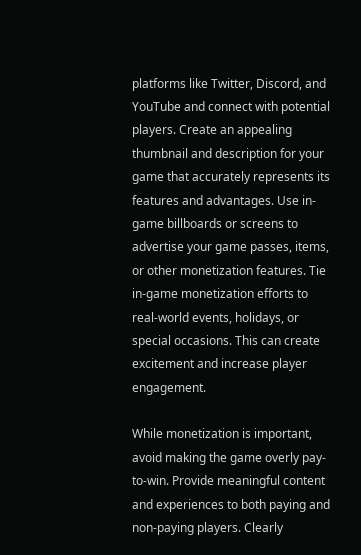platforms like Twitter, Discord, and YouTube and connect with potential players. Create an appealing thumbnail and description for your game that accurately represents its features and advantages. Use in-game billboards or screens to advertise your game passes, items, or other monetization features. Tie in-game monetization efforts to real-world events, holidays, or special occasions. This can create excitement and increase player engagement.

While monetization is important, avoid making the game overly pay-to-win. Provide meaningful content and experiences to both paying and non-paying players. Clearly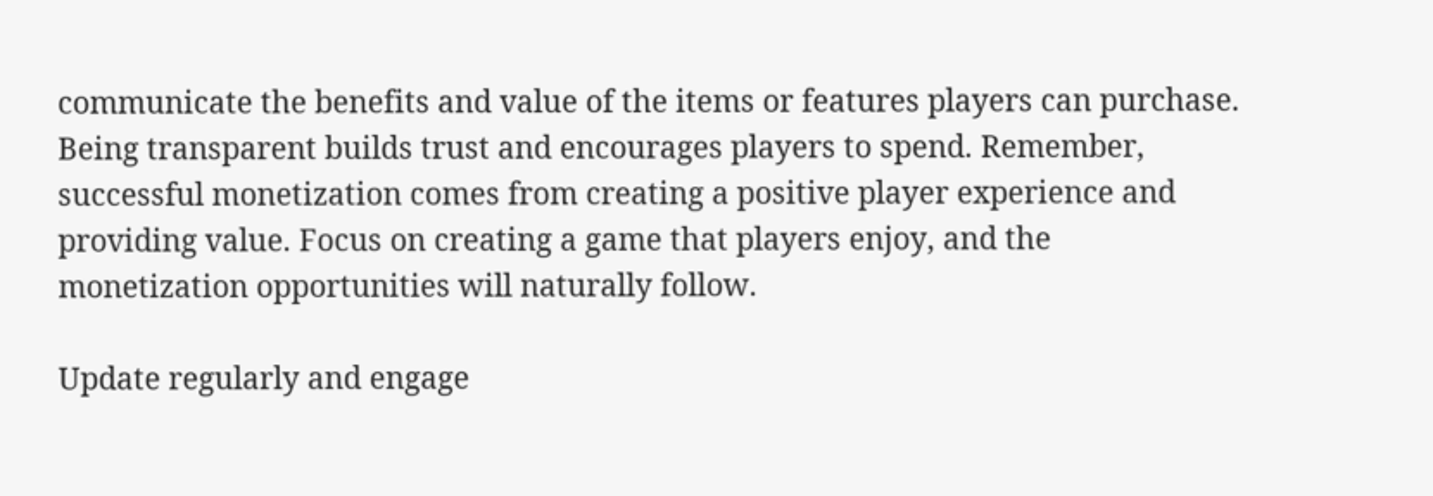communicate the benefits and value of the items or features players can purchase. Being transparent builds trust and encourages players to spend. Remember, successful monetization comes from creating a positive player experience and providing value. Focus on creating a game that players enjoy, and the monetization opportunities will naturally follow.

Update regularly and engage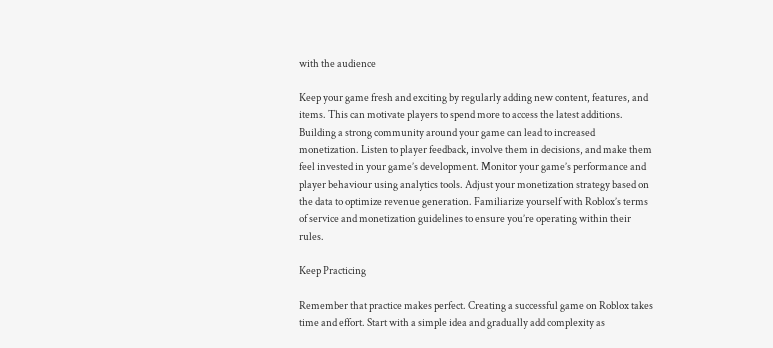with the audience

Keep your game fresh and exciting by regularly adding new content, features, and items. This can motivate players to spend more to access the latest additions. Building a strong community around your game can lead to increased monetization. Listen to player feedback, involve them in decisions, and make them feel invested in your game’s development. Monitor your game’s performance and player behaviour using analytics tools. Adjust your monetization strategy based on the data to optimize revenue generation. Familiarize yourself with Roblox’s terms of service and monetization guidelines to ensure you’re operating within their rules.

Keep Practicing

Remember that practice makes perfect. Creating a successful game on Roblox takes time and effort. Start with a simple idea and gradually add complexity as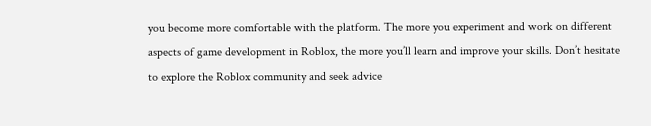you become more comfortable with the platform. The more you experiment and work on different aspects of game development in Roblox, the more you’ll learn and improve your skills. Don’t hesitate to explore the Roblox community and seek advice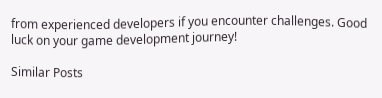from experienced developers if you encounter challenges. Good luck on your game development journey!

Similar Posts